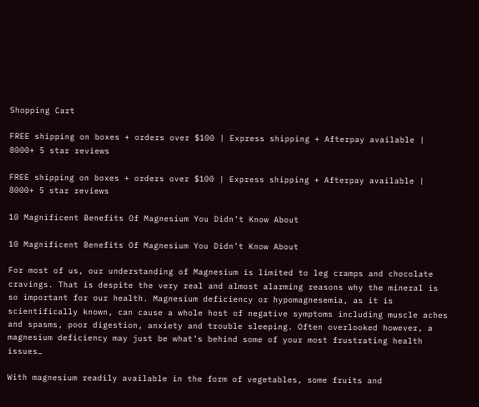Shopping Cart

FREE shipping on boxes + orders over $100 | Express shipping + Afterpay available | 8000+ 5 star reviews

FREE shipping on boxes + orders over $100 | Express shipping + Afterpay available | 8000+ 5 star reviews

10 Magnificent Benefits Of Magnesium You Didn’t Know About

10 Magnificent Benefits Of Magnesium You Didn’t Know About

For most of us, our understanding of Magnesium is limited to leg cramps and chocolate cravings. That is despite the very real and almost alarming reasons why the mineral is so important for our health. Magnesium deficiency or hypomagnesemia, as it is scientifically known, can cause a whole host of negative symptoms including muscle aches and spasms, poor digestion, anxiety and trouble sleeping. Often overlooked however, a magnesium deficiency may just be what’s behind some of your most frustrating health issues…

With magnesium readily available in the form of vegetables, some fruits and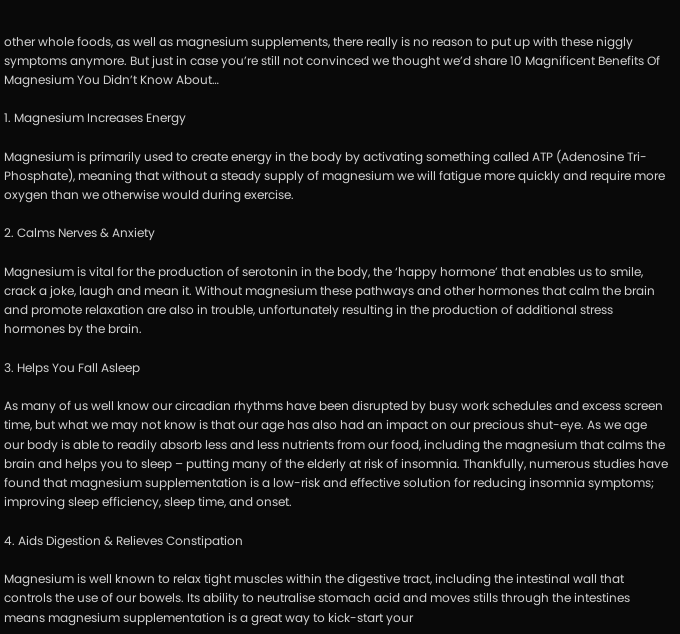other whole foods, as well as magnesium supplements, there really is no reason to put up with these niggly symptoms anymore. But just in case you’re still not convinced we thought we’d share 10 Magnificent Benefits Of Magnesium You Didn’t Know About…

1. Magnesium Increases Energy

Magnesium is primarily used to create energy in the body by activating something called ATP (Adenosine Tri-Phosphate), meaning that without a steady supply of magnesium we will fatigue more quickly and require more oxygen than we otherwise would during exercise.

2. Calms Nerves & Anxiety

Magnesium is vital for the production of serotonin in the body, the ‘happy hormone’ that enables us to smile, crack a joke, laugh and mean it. Without magnesium these pathways and other hormones that calm the brain and promote relaxation are also in trouble, unfortunately resulting in the production of additional stress hormones by the brain.

3. Helps You Fall Asleep

As many of us well know our circadian rhythms have been disrupted by busy work schedules and excess screen time, but what we may not know is that our age has also had an impact on our precious shut-eye. As we age our body is able to readily absorb less and less nutrients from our food, including the magnesium that calms the brain and helps you to sleep – putting many of the elderly at risk of insomnia. Thankfully, numerous studies have found that magnesium supplementation is a low-risk and effective solution for reducing insomnia symptoms; improving sleep efficiency, sleep time, and onset.

4. Aids Digestion & Relieves Constipation

Magnesium is well known to relax tight muscles within the digestive tract, including the intestinal wall that controls the use of our bowels. Its ability to neutralise stomach acid and moves stills through the intestines means magnesium supplementation is a great way to kick-start your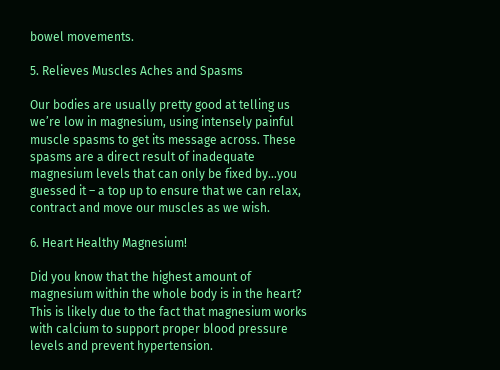bowel movements.

5. Relieves Muscles Aches and Spasms

Our bodies are usually pretty good at telling us we’re low in magnesium, using intensely painful muscle spasms to get its message across. These spasms are a direct result of inadequate magnesium levels that can only be fixed by…you guessed it – a top up to ensure that we can relax, contract and move our muscles as we wish.

6. Heart Healthy Magnesium!

Did you know that the highest amount of magnesium within the whole body is in the heart? This is likely due to the fact that magnesium works with calcium to support proper blood pressure levels and prevent hypertension.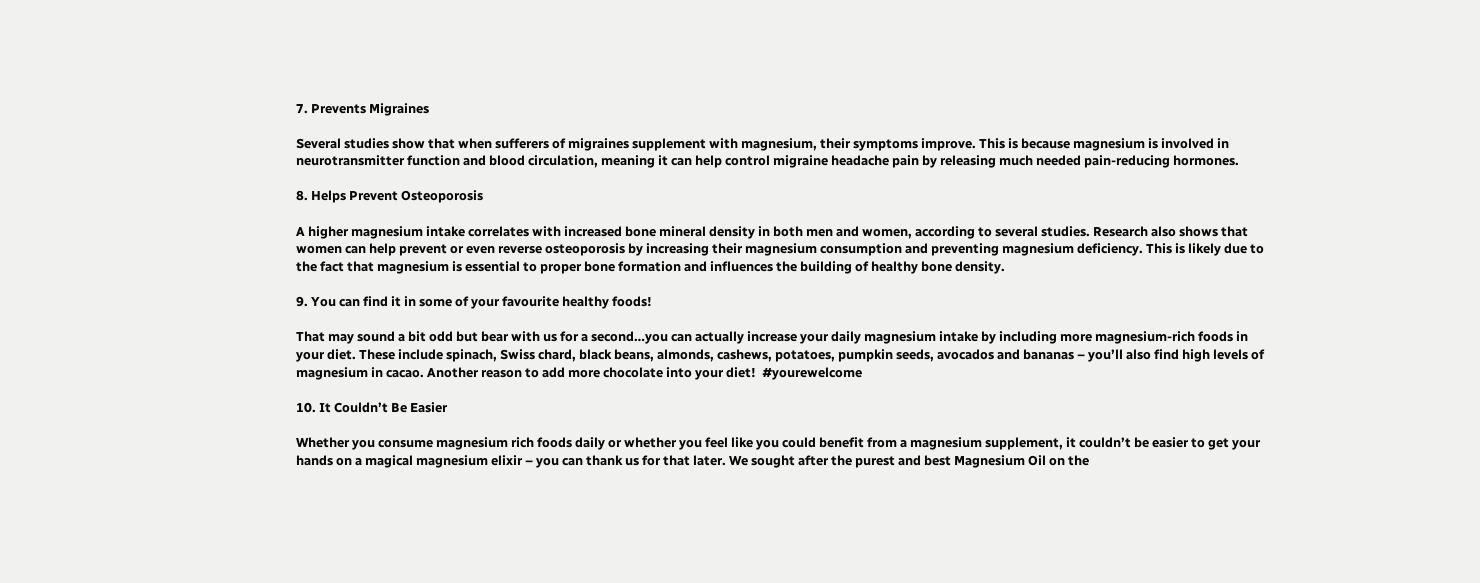7. Prevents Migraines

Several studies show that when sufferers of migraines supplement with magnesium, their symptoms improve. This is because magnesium is involved in neurotransmitter function and blood circulation, meaning it can help control migraine headache pain by releasing much needed pain-reducing hormones.

8. Helps Prevent Osteoporosis

A higher magnesium intake correlates with increased bone mineral density in both men and women, according to several studies. Research also shows that women can help prevent or even reverse osteoporosis by increasing their magnesium consumption and preventing magnesium deficiency. This is likely due to the fact that magnesium is essential to proper bone formation and influences the building of healthy bone density.

9. You can find it in some of your favourite healthy foods!

That may sound a bit odd but bear with us for a second…you can actually increase your daily magnesium intake by including more magnesium-rich foods in your diet. These include spinach, Swiss chard, black beans, almonds, cashews, potatoes, pumpkin seeds, avocados and bananas – you’ll also find high levels of magnesium in cacao. Another reason to add more chocolate into your diet!  #yourewelcome

10. It Couldn’t Be Easier

Whether you consume magnesium rich foods daily or whether you feel like you could benefit from a magnesium supplement, it couldn’t be easier to get your hands on a magical magnesium elixir – you can thank us for that later. We sought after the purest and best Magnesium Oil on the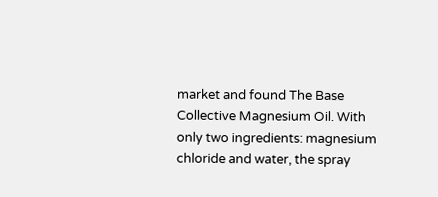market and found The Base Collective Magnesium Oil. With only two ingredients: magnesium chloride and water, the spray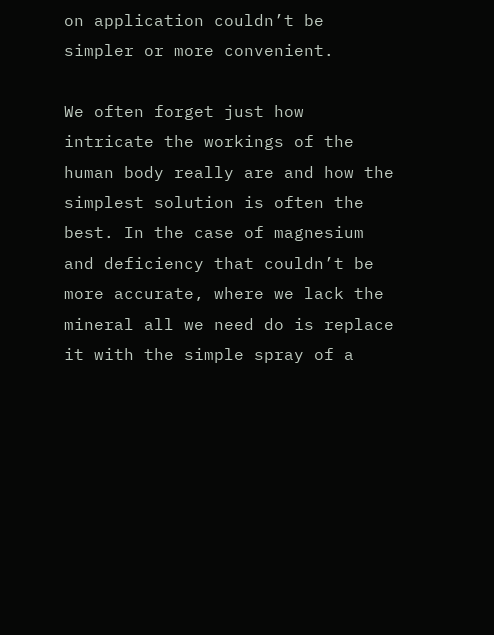on application couldn’t be simpler or more convenient.

We often forget just how intricate the workings of the human body really are and how the simplest solution is often the best. In the case of magnesium and deficiency that couldn’t be more accurate, where we lack the mineral all we need do is replace it with the simple spray of a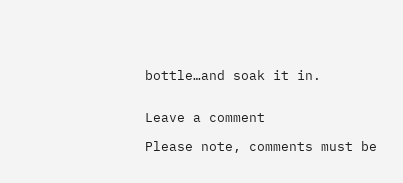bottle…and soak it in.


Leave a comment

Please note, comments must be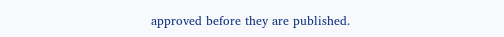approved before they are published.